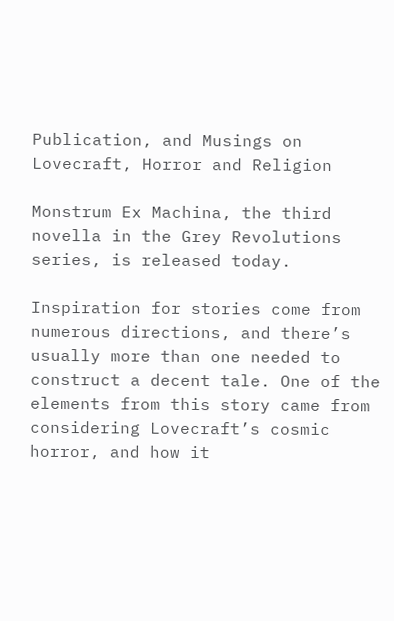Publication, and Musings on Lovecraft, Horror and Religion

Monstrum Ex Machina, the third novella in the Grey Revolutions series, is released today.

Inspiration for stories come from numerous directions, and there’s usually more than one needed to construct a decent tale. One of the elements from this story came from considering Lovecraft’s cosmic horror, and how it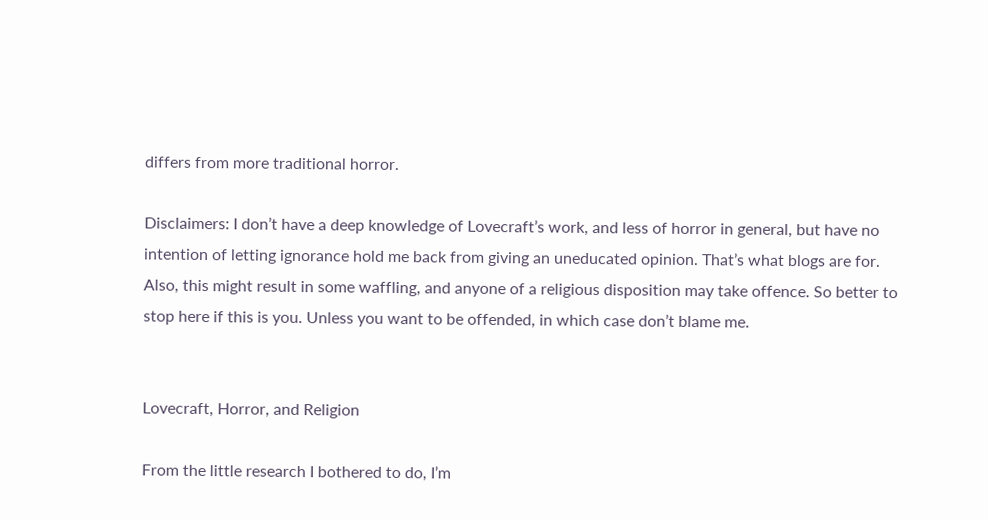differs from more traditional horror.

Disclaimers: I don’t have a deep knowledge of Lovecraft’s work, and less of horror in general, but have no intention of letting ignorance hold me back from giving an uneducated opinion. That’s what blogs are for. Also, this might result in some waffling, and anyone of a religious disposition may take offence. So better to stop here if this is you. Unless you want to be offended, in which case don’t blame me.


Lovecraft, Horror, and Religion

From the little research I bothered to do, I’m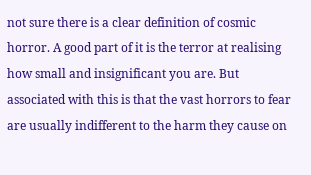not sure there is a clear definition of cosmic horror. A good part of it is the terror at realising how small and insignificant you are. But associated with this is that the vast horrors to fear are usually indifferent to the harm they cause on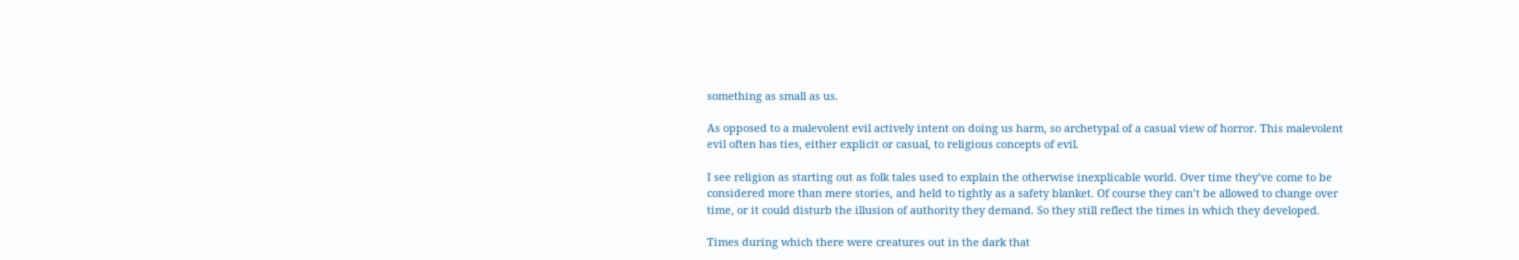something as small as us.

As opposed to a malevolent evil actively intent on doing us harm, so archetypal of a casual view of horror. This malevolent evil often has ties, either explicit or casual, to religious concepts of evil.

I see religion as starting out as folk tales used to explain the otherwise inexplicable world. Over time they’ve come to be considered more than mere stories, and held to tightly as a safety blanket. Of course they can’t be allowed to change over time, or it could disturb the illusion of authority they demand. So they still reflect the times in which they developed.

Times during which there were creatures out in the dark that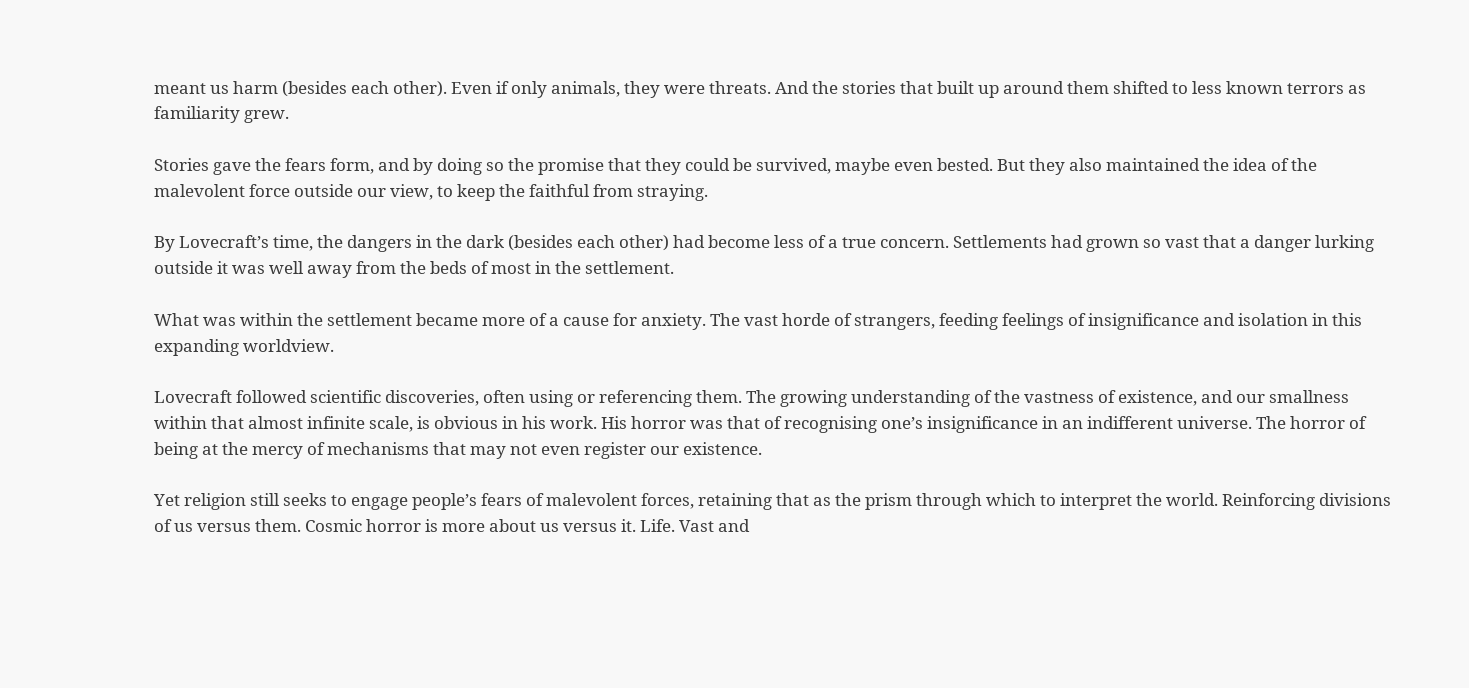meant us harm (besides each other). Even if only animals, they were threats. And the stories that built up around them shifted to less known terrors as familiarity grew.

Stories gave the fears form, and by doing so the promise that they could be survived, maybe even bested. But they also maintained the idea of the malevolent force outside our view, to keep the faithful from straying.

By Lovecraft’s time, the dangers in the dark (besides each other) had become less of a true concern. Settlements had grown so vast that a danger lurking outside it was well away from the beds of most in the settlement.

What was within the settlement became more of a cause for anxiety. The vast horde of strangers, feeding feelings of insignificance and isolation in this expanding worldview.

Lovecraft followed scientific discoveries, often using or referencing them. The growing understanding of the vastness of existence, and our smallness within that almost infinite scale, is obvious in his work. His horror was that of recognising one’s insignificance in an indifferent universe. The horror of being at the mercy of mechanisms that may not even register our existence.

Yet religion still seeks to engage people’s fears of malevolent forces, retaining that as the prism through which to interpret the world. Reinforcing divisions of us versus them. Cosmic horror is more about us versus it. Life. Vast and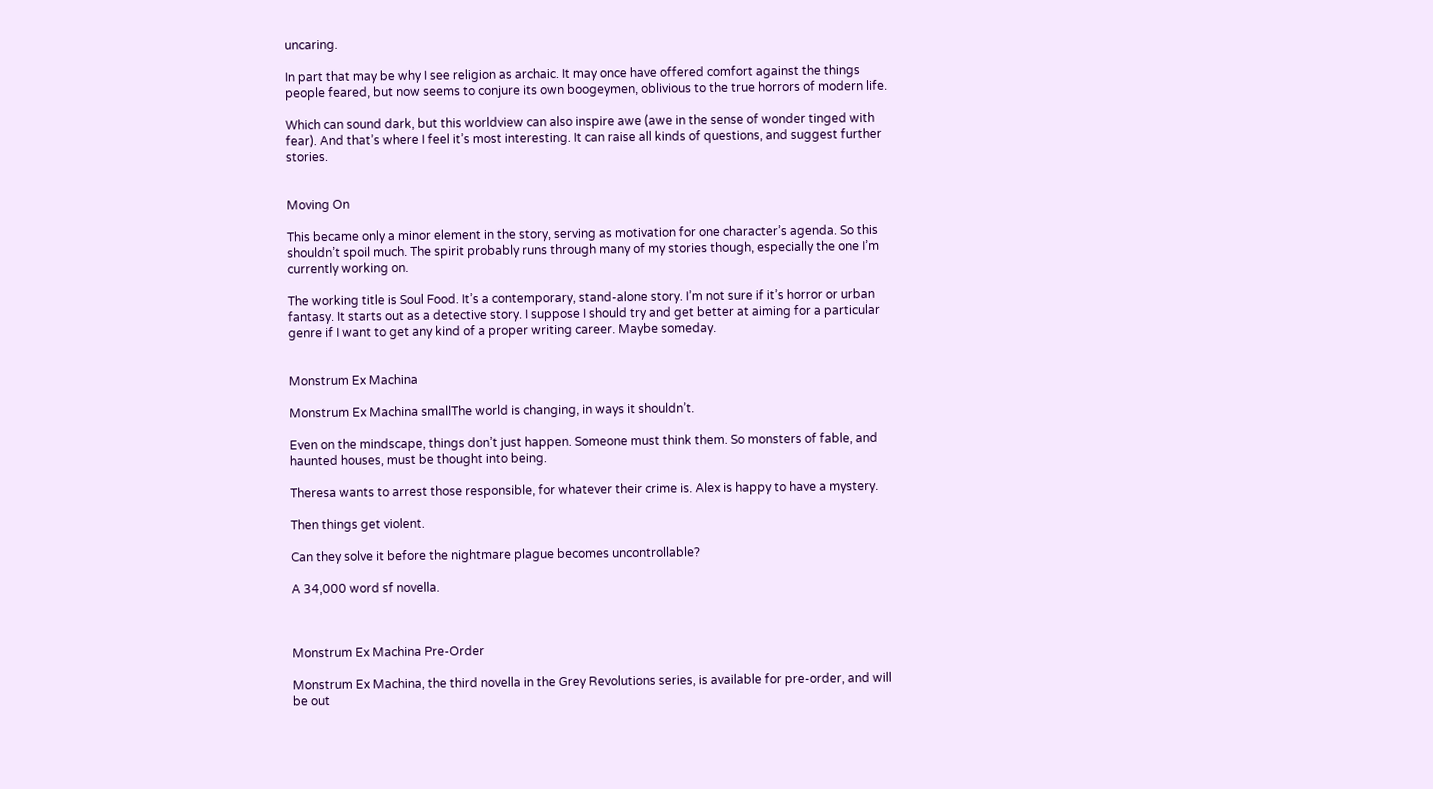uncaring.

In part that may be why I see religion as archaic. It may once have offered comfort against the things people feared, but now seems to conjure its own boogeymen, oblivious to the true horrors of modern life.

Which can sound dark, but this worldview can also inspire awe (awe in the sense of wonder tinged with fear). And that’s where I feel it’s most interesting. It can raise all kinds of questions, and suggest further stories.


Moving On

This became only a minor element in the story, serving as motivation for one character’s agenda. So this shouldn’t spoil much. The spirit probably runs through many of my stories though, especially the one I’m currently working on.

The working title is Soul Food. It’s a contemporary, stand-alone story. I’m not sure if it’s horror or urban fantasy. It starts out as a detective story. I suppose I should try and get better at aiming for a particular genre if I want to get any kind of a proper writing career. Maybe someday.


Monstrum Ex Machina

Monstrum Ex Machina smallThe world is changing, in ways it shouldn’t.

Even on the mindscape, things don’t just happen. Someone must think them. So monsters of fable, and haunted houses, must be thought into being.

Theresa wants to arrest those responsible, for whatever their crime is. Alex is happy to have a mystery.

Then things get violent.

Can they solve it before the nightmare plague becomes uncontrollable?

A 34,000 word sf novella.



Monstrum Ex Machina Pre-Order

Monstrum Ex Machina, the third novella in the Grey Revolutions series, is available for pre-order, and will be out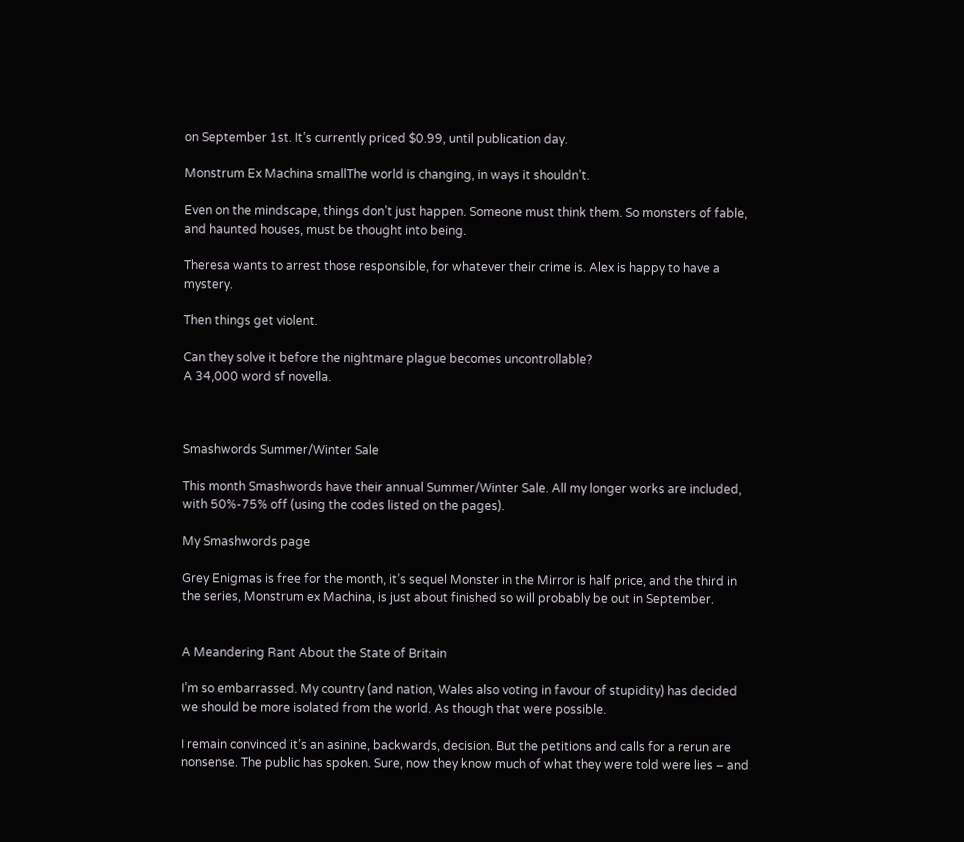on September 1st. It’s currently priced $0.99, until publication day.

Monstrum Ex Machina smallThe world is changing, in ways it shouldn’t.

Even on the mindscape, things don’t just happen. Someone must think them. So monsters of fable, and haunted houses, must be thought into being.

Theresa wants to arrest those responsible, for whatever their crime is. Alex is happy to have a mystery.

Then things get violent.

Can they solve it before the nightmare plague becomes uncontrollable?
A 34,000 word sf novella.



Smashwords Summer/Winter Sale

This month Smashwords have their annual Summer/Winter Sale. All my longer works are included, with 50%-75% off (using the codes listed on the pages).

My Smashwords page

Grey Enigmas is free for the month, it’s sequel Monster in the Mirror is half price, and the third in the series, Monstrum ex Machina, is just about finished so will probably be out in September.


A Meandering Rant About the State of Britain

I’m so embarrassed. My country (and nation, Wales also voting in favour of stupidity) has decided we should be more isolated from the world. As though that were possible.

I remain convinced it’s an asinine, backwards, decision. But the petitions and calls for a rerun are nonsense. The public has spoken. Sure, now they know much of what they were told were lies – and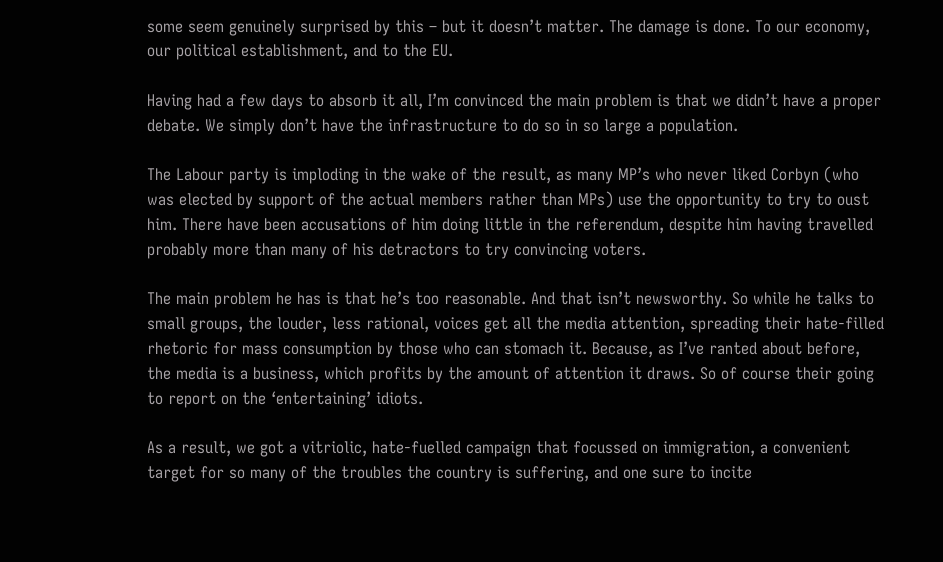some seem genuinely surprised by this – but it doesn’t matter. The damage is done. To our economy, our political establishment, and to the EU.

Having had a few days to absorb it all, I’m convinced the main problem is that we didn’t have a proper debate. We simply don’t have the infrastructure to do so in so large a population.

The Labour party is imploding in the wake of the result, as many MP’s who never liked Corbyn (who was elected by support of the actual members rather than MPs) use the opportunity to try to oust him. There have been accusations of him doing little in the referendum, despite him having travelled probably more than many of his detractors to try convincing voters.

The main problem he has is that he’s too reasonable. And that isn’t newsworthy. So while he talks to small groups, the louder, less rational, voices get all the media attention, spreading their hate-filled rhetoric for mass consumption by those who can stomach it. Because, as I’ve ranted about before, the media is a business, which profits by the amount of attention it draws. So of course their going to report on the ‘entertaining’ idiots.

As a result, we got a vitriolic, hate-fuelled campaign that focussed on immigration, a convenient target for so many of the troubles the country is suffering, and one sure to incite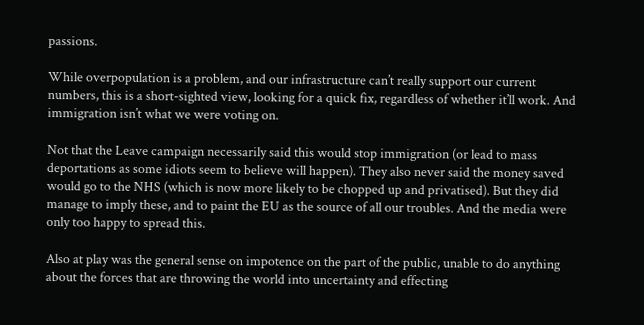passions.

While overpopulation is a problem, and our infrastructure can’t really support our current numbers, this is a short-sighted view, looking for a quick fix, regardless of whether it’ll work. And immigration isn’t what we were voting on.

Not that the Leave campaign necessarily said this would stop immigration (or lead to mass deportations as some idiots seem to believe will happen). They also never said the money saved would go to the NHS (which is now more likely to be chopped up and privatised). But they did manage to imply these, and to paint the EU as the source of all our troubles. And the media were only too happy to spread this.

Also at play was the general sense on impotence on the part of the public, unable to do anything about the forces that are throwing the world into uncertainty and effecting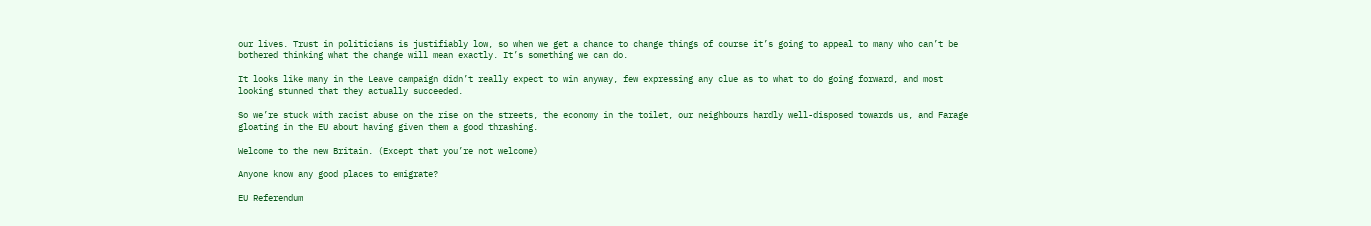our lives. Trust in politicians is justifiably low, so when we get a chance to change things of course it’s going to appeal to many who can’t be bothered thinking what the change will mean exactly. It’s something we can do.

It looks like many in the Leave campaign didn’t really expect to win anyway, few expressing any clue as to what to do going forward, and most looking stunned that they actually succeeded.

So we’re stuck with racist abuse on the rise on the streets, the economy in the toilet, our neighbours hardly well-disposed towards us, and Farage gloating in the EU about having given them a good thrashing.

Welcome to the new Britain. (Except that you’re not welcome)

Anyone know any good places to emigrate?

EU Referendum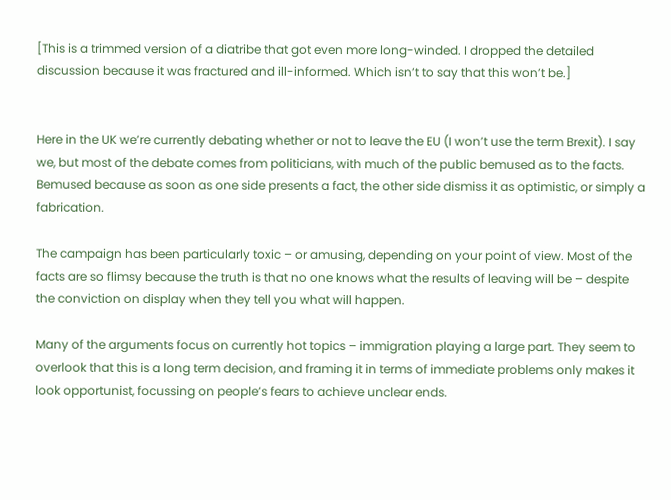[This is a trimmed version of a diatribe that got even more long-winded. I dropped the detailed discussion because it was fractured and ill-informed. Which isn’t to say that this won’t be.]


Here in the UK we’re currently debating whether or not to leave the EU (I won’t use the term Brexit). I say we, but most of the debate comes from politicians, with much of the public bemused as to the facts. Bemused because as soon as one side presents a fact, the other side dismiss it as optimistic, or simply a fabrication.

The campaign has been particularly toxic – or amusing, depending on your point of view. Most of the facts are so flimsy because the truth is that no one knows what the results of leaving will be – despite the conviction on display when they tell you what will happen.

Many of the arguments focus on currently hot topics – immigration playing a large part. They seem to overlook that this is a long term decision, and framing it in terms of immediate problems only makes it look opportunist, focussing on people’s fears to achieve unclear ends.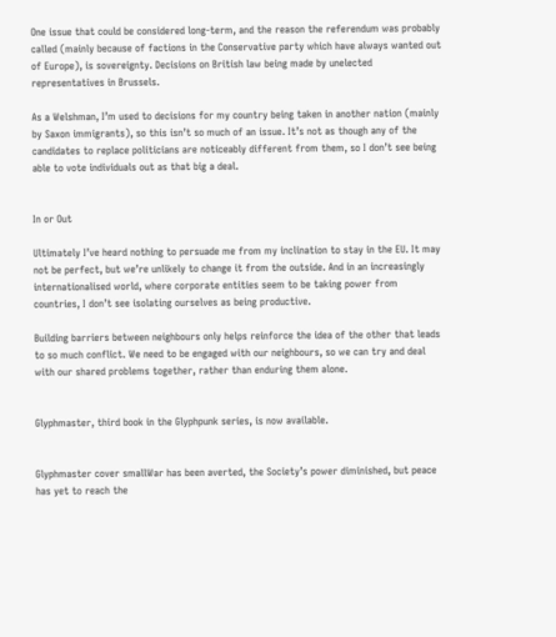One issue that could be considered long-term, and the reason the referendum was probably called (mainly because of factions in the Conservative party which have always wanted out of Europe), is sovereignty. Decisions on British law being made by unelected representatives in Brussels.

As a Welshman, I’m used to decisions for my country being taken in another nation (mainly by Saxon immigrants), so this isn’t so much of an issue. It’s not as though any of the candidates to replace politicians are noticeably different from them, so I don’t see being able to vote individuals out as that big a deal.


In or Out

Ultimately I’ve heard nothing to persuade me from my inclination to stay in the EU. It may not be perfect, but we’re unlikely to change it from the outside. And in an increasingly internationalised world, where corporate entities seem to be taking power from countries, I don’t see isolating ourselves as being productive.

Building barriers between neighbours only helps reinforce the idea of the other that leads to so much conflict. We need to be engaged with our neighbours, so we can try and deal with our shared problems together, rather than enduring them alone.


Glyphmaster, third book in the Glyphpunk series, is now available.


Glyphmaster cover smallWar has been averted, the Society’s power diminished, but peace has yet to reach the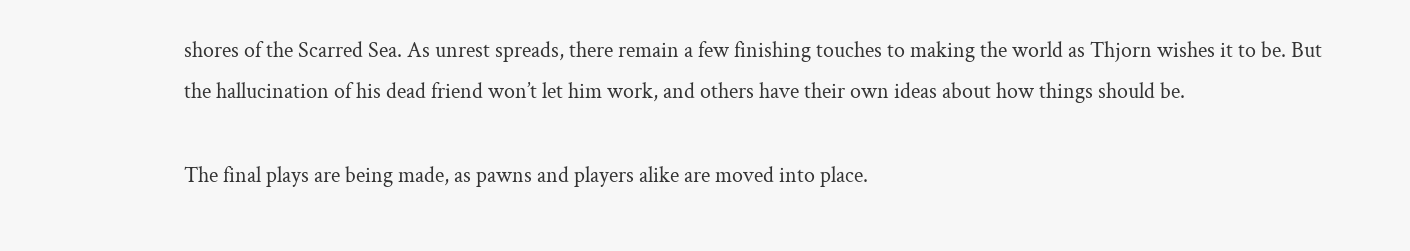shores of the Scarred Sea. As unrest spreads, there remain a few finishing touches to making the world as Thjorn wishes it to be. But the hallucination of his dead friend won’t let him work, and others have their own ideas about how things should be.

The final plays are being made, as pawns and players alike are moved into place.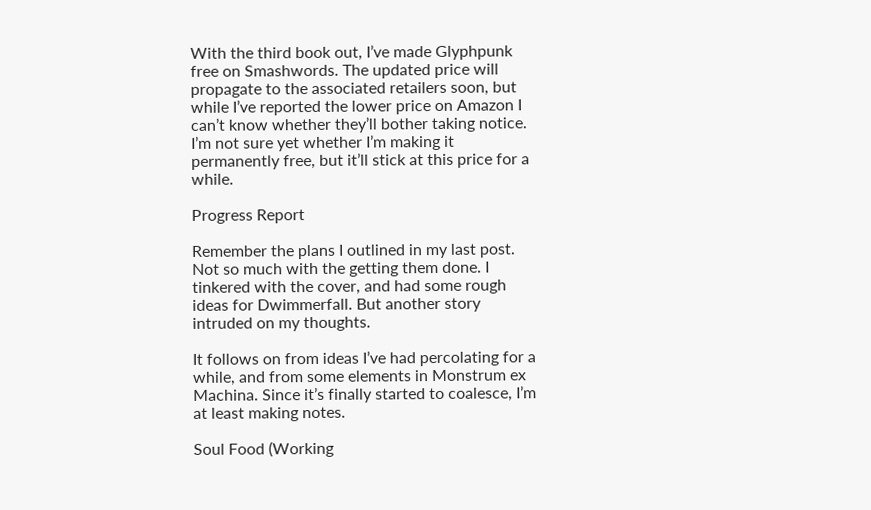With the third book out, I’ve made Glyphpunk free on Smashwords. The updated price will propagate to the associated retailers soon, but while I’ve reported the lower price on Amazon I can’t know whether they’ll bother taking notice. I’m not sure yet whether I’m making it permanently free, but it’ll stick at this price for a while.

Progress Report

Remember the plans I outlined in my last post. Not so much with the getting them done. I tinkered with the cover, and had some rough ideas for Dwimmerfall. But another story intruded on my thoughts.

It follows on from ideas I’ve had percolating for a while, and from some elements in Monstrum ex Machina. Since it’s finally started to coalesce, I’m at least making notes.

Soul Food (Working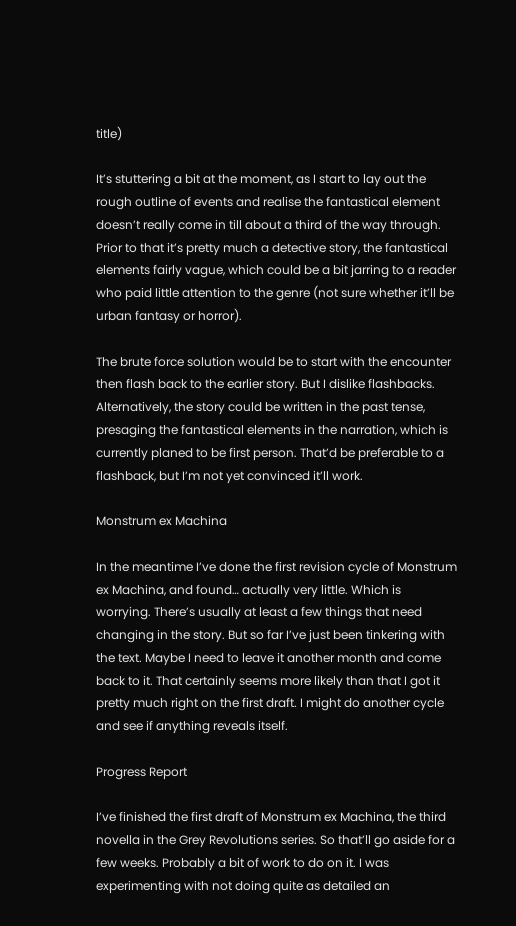title)

It’s stuttering a bit at the moment, as I start to lay out the rough outline of events and realise the fantastical element doesn’t really come in till about a third of the way through. Prior to that it’s pretty much a detective story, the fantastical elements fairly vague, which could be a bit jarring to a reader who paid little attention to the genre (not sure whether it’ll be urban fantasy or horror).

The brute force solution would be to start with the encounter then flash back to the earlier story. But I dislike flashbacks. Alternatively, the story could be written in the past tense, presaging the fantastical elements in the narration, which is currently planed to be first person. That’d be preferable to a flashback, but I’m not yet convinced it’ll work.

Monstrum ex Machina

In the meantime I’ve done the first revision cycle of Monstrum ex Machina, and found… actually very little. Which is worrying. There’s usually at least a few things that need changing in the story. But so far I’ve just been tinkering with the text. Maybe I need to leave it another month and come back to it. That certainly seems more likely than that I got it pretty much right on the first draft. I might do another cycle and see if anything reveals itself.

Progress Report

I’ve finished the first draft of Monstrum ex Machina, the third novella in the Grey Revolutions series. So that’ll go aside for a few weeks. Probably a bit of work to do on it. I was experimenting with not doing quite as detailed an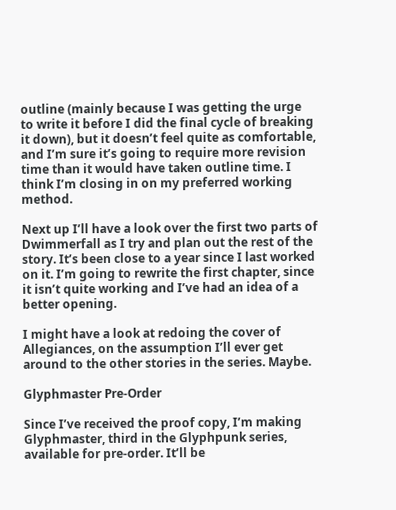outline (mainly because I was getting the urge to write it before I did the final cycle of breaking it down), but it doesn’t feel quite as comfortable, and I’m sure it’s going to require more revision time than it would have taken outline time. I think I’m closing in on my preferred working method.

Next up I’ll have a look over the first two parts of Dwimmerfall as I try and plan out the rest of the story. It’s been close to a year since I last worked on it. I’m going to rewrite the first chapter, since it isn’t quite working and I’ve had an idea of a better opening.

I might have a look at redoing the cover of Allegiances, on the assumption I’ll ever get around to the other stories in the series. Maybe.

Glyphmaster Pre-Order

Since I’ve received the proof copy, I’m making Glyphmaster, third in the Glyphpunk series, available for pre-order. It’ll be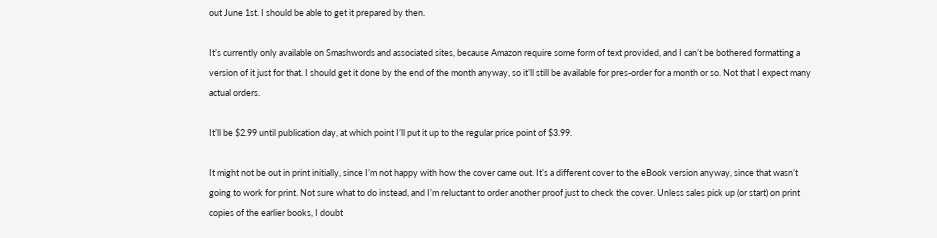out June 1st. I should be able to get it prepared by then.

It’s currently only available on Smashwords and associated sites, because Amazon require some form of text provided, and I can’t be bothered formatting a version of it just for that. I should get it done by the end of the month anyway, so it’ll still be available for pres-order for a month or so. Not that I expect many actual orders.

It’ll be $2.99 until publication day, at which point I’ll put it up to the regular price point of $3.99.

It might not be out in print initially, since I’m not happy with how the cover came out. It’s a different cover to the eBook version anyway, since that wasn’t going to work for print. Not sure what to do instead, and I’m reluctant to order another proof just to check the cover. Unless sales pick up (or start) on print copies of the earlier books, I doubt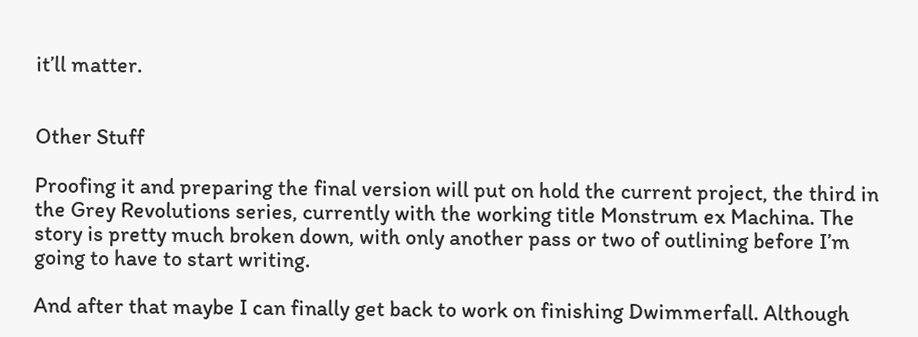it’ll matter.


Other Stuff

Proofing it and preparing the final version will put on hold the current project, the third in the Grey Revolutions series, currently with the working title Monstrum ex Machina. The story is pretty much broken down, with only another pass or two of outlining before I’m going to have to start writing.

And after that maybe I can finally get back to work on finishing Dwimmerfall. Although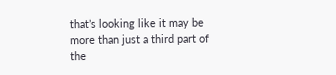that’s looking like it may be more than just a third part of the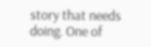story that needs doing. One of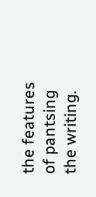the features of pantsing the writing.